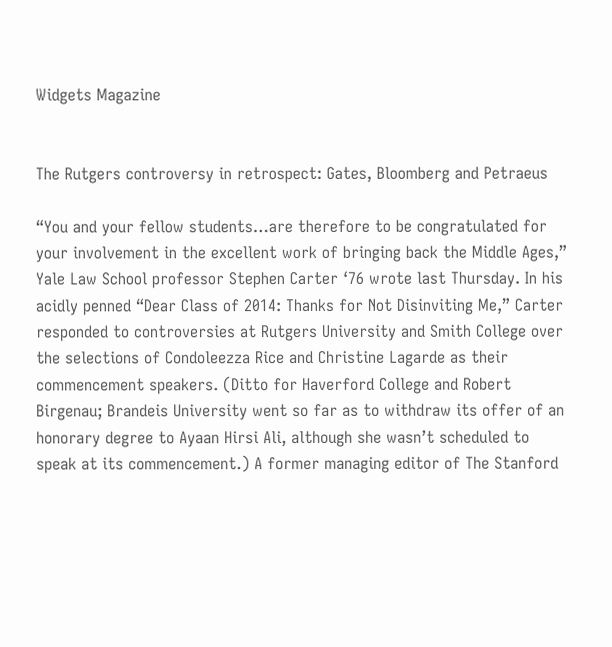Widgets Magazine


The Rutgers controversy in retrospect: Gates, Bloomberg and Petraeus

“You and your fellow students…are therefore to be congratulated for your involvement in the excellent work of bringing back the Middle Ages,” Yale Law School professor Stephen Carter ‘76 wrote last Thursday. In his acidly penned “Dear Class of 2014: Thanks for Not Disinviting Me,” Carter responded to controversies at Rutgers University and Smith College over the selections of Condoleezza Rice and Christine Lagarde as their commencement speakers. (Ditto for Haverford College and Robert Birgenau; Brandeis University went so far as to withdraw its offer of an honorary degree to Ayaan Hirsi Ali, although she wasn’t scheduled to speak at its commencement.) A former managing editor of The Stanford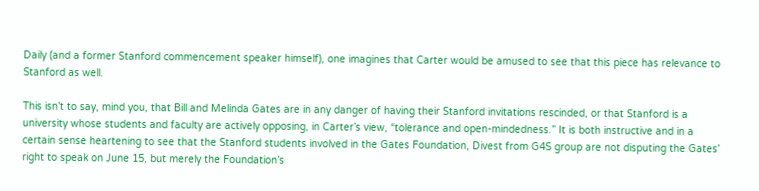Daily (and a former Stanford commencement speaker himself), one imagines that Carter would be amused to see that this piece has relevance to Stanford as well.

This isn’t to say, mind you, that Bill and Melinda Gates are in any danger of having their Stanford invitations rescinded, or that Stanford is a university whose students and faculty are actively opposing, in Carter’s view, “tolerance and open-mindedness.” It is both instructive and in a certain sense heartening to see that the Stanford students involved in the Gates Foundation, Divest from G4S group are not disputing the Gates’ right to speak on June 15, but merely the Foundation’s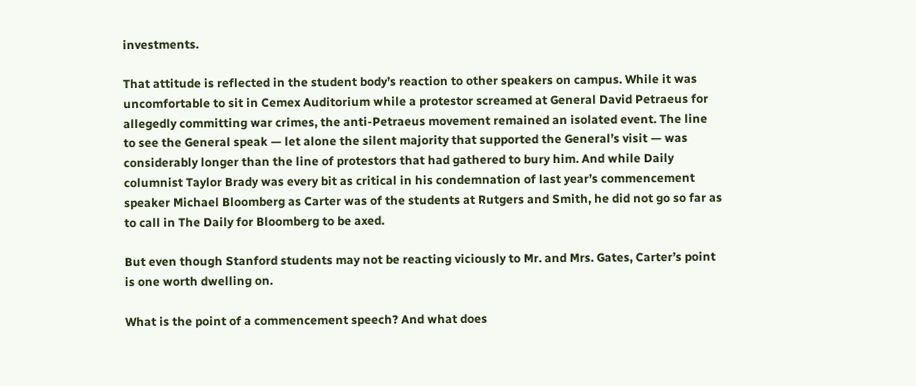investments.

That attitude is reflected in the student body’s reaction to other speakers on campus. While it was uncomfortable to sit in Cemex Auditorium while a protestor screamed at General David Petraeus for allegedly committing war crimes, the anti-Petraeus movement remained an isolated event. The line to see the General speak — let alone the silent majority that supported the General’s visit — was considerably longer than the line of protestors that had gathered to bury him. And while Daily columnist Taylor Brady was every bit as critical in his condemnation of last year’s commencement speaker Michael Bloomberg as Carter was of the students at Rutgers and Smith, he did not go so far as to call in The Daily for Bloomberg to be axed.

But even though Stanford students may not be reacting viciously to Mr. and Mrs. Gates, Carter’s point is one worth dwelling on.

What is the point of a commencement speech? And what does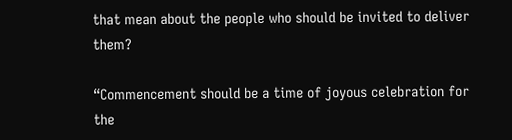that mean about the people who should be invited to deliver them?

“Commencement should be a time of joyous celebration for the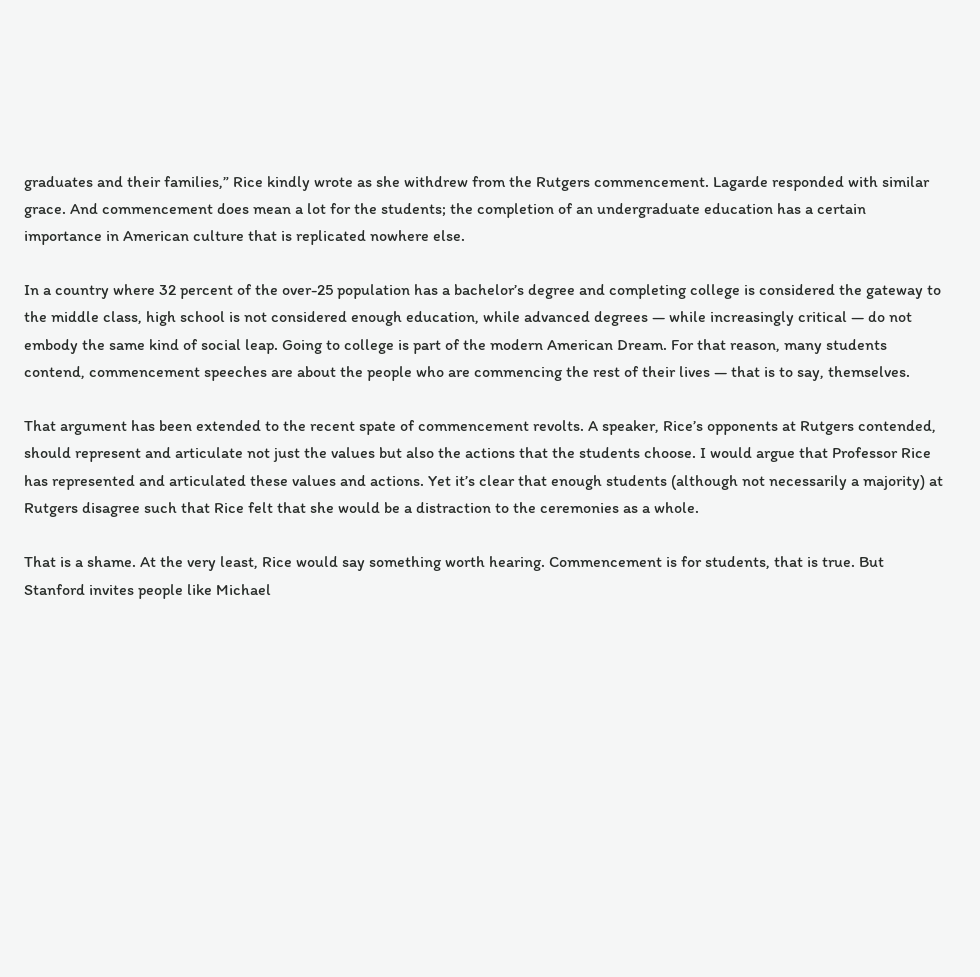graduates and their families,” Rice kindly wrote as she withdrew from the Rutgers commencement. Lagarde responded with similar grace. And commencement does mean a lot for the students; the completion of an undergraduate education has a certain importance in American culture that is replicated nowhere else.

In a country where 32 percent of the over-25 population has a bachelor’s degree and completing college is considered the gateway to the middle class, high school is not considered enough education, while advanced degrees — while increasingly critical — do not embody the same kind of social leap. Going to college is part of the modern American Dream. For that reason, many students contend, commencement speeches are about the people who are commencing the rest of their lives — that is to say, themselves.

That argument has been extended to the recent spate of commencement revolts. A speaker, Rice’s opponents at Rutgers contended, should represent and articulate not just the values but also the actions that the students choose. I would argue that Professor Rice has represented and articulated these values and actions. Yet it’s clear that enough students (although not necessarily a majority) at Rutgers disagree such that Rice felt that she would be a distraction to the ceremonies as a whole.

That is a shame. At the very least, Rice would say something worth hearing. Commencement is for students, that is true. But Stanford invites people like Michael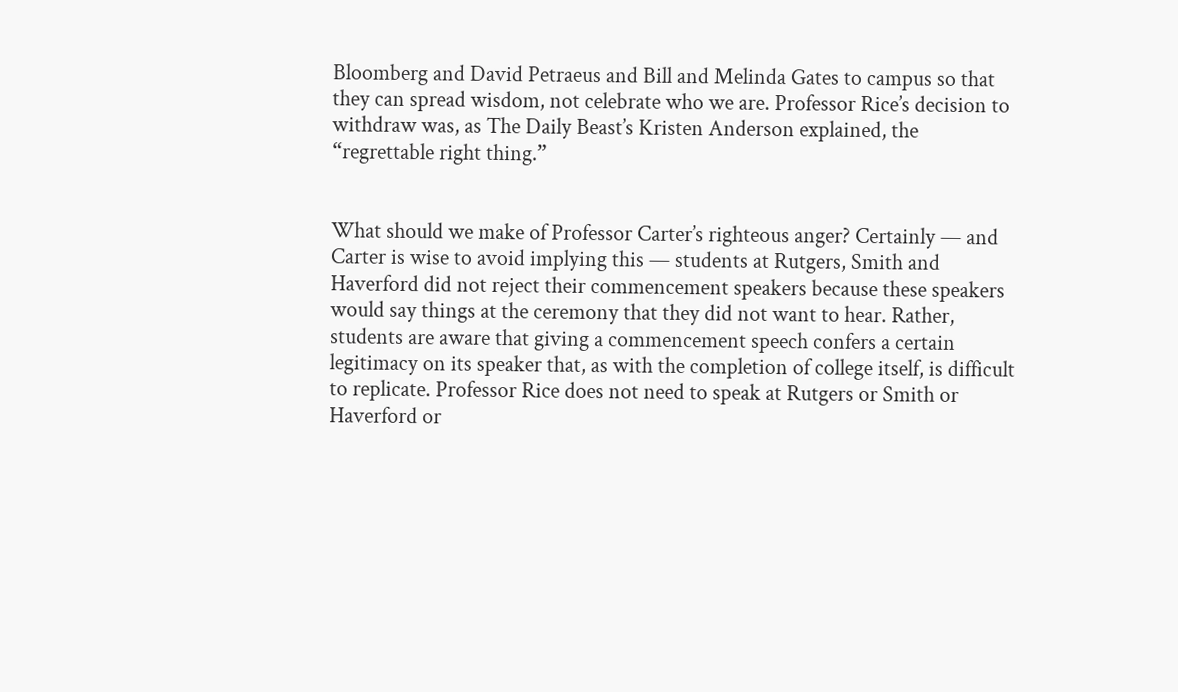Bloomberg and David Petraeus and Bill and Melinda Gates to campus so that they can spread wisdom, not celebrate who we are. Professor Rice’s decision to withdraw was, as The Daily Beast’s Kristen Anderson explained, the “regrettable right thing.”


What should we make of Professor Carter’s righteous anger? Certainly — and Carter is wise to avoid implying this — students at Rutgers, Smith and Haverford did not reject their commencement speakers because these speakers would say things at the ceremony that they did not want to hear. Rather, students are aware that giving a commencement speech confers a certain legitimacy on its speaker that, as with the completion of college itself, is difficult to replicate. Professor Rice does not need to speak at Rutgers or Smith or Haverford or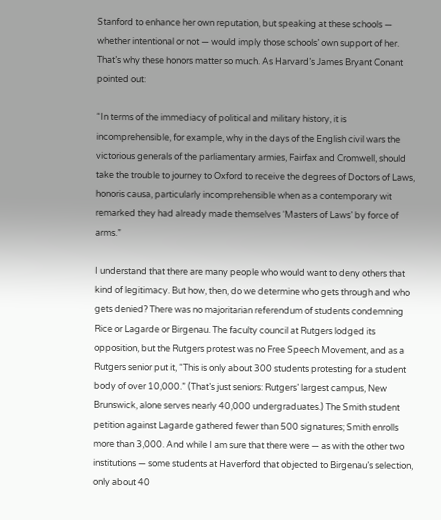Stanford to enhance her own reputation, but speaking at these schools — whether intentional or not — would imply those schools’ own support of her. That’s why these honors matter so much. As Harvard’s James Bryant Conant pointed out:

“In terms of the immediacy of political and military history, it is incomprehensible, for example, why in the days of the English civil wars the victorious generals of the parliamentary armies, Fairfax and Cromwell, should take the trouble to journey to Oxford to receive the degrees of Doctors of Laws, honoris causa, particularly incomprehensible when as a contemporary wit remarked they had already made themselves ‘Masters of Laws’ by force of arms.”

I understand that there are many people who would want to deny others that kind of legitimacy. But how, then, do we determine who gets through and who gets denied? There was no majoritarian referendum of students condemning Rice or Lagarde or Birgenau. The faculty council at Rutgers lodged its opposition, but the Rutgers protest was no Free Speech Movement, and as a Rutgers senior put it, “This is only about 300 students protesting for a student body of over 10,000.” (That’s just seniors: Rutgers’ largest campus, New Brunswick, alone serves nearly 40,000 undergraduates.) The Smith student petition against Lagarde gathered fewer than 500 signatures; Smith enrolls more than 3,000. And while I am sure that there were — as with the other two institutions — some students at Haverford that objected to Birgenau’s selection, only about 40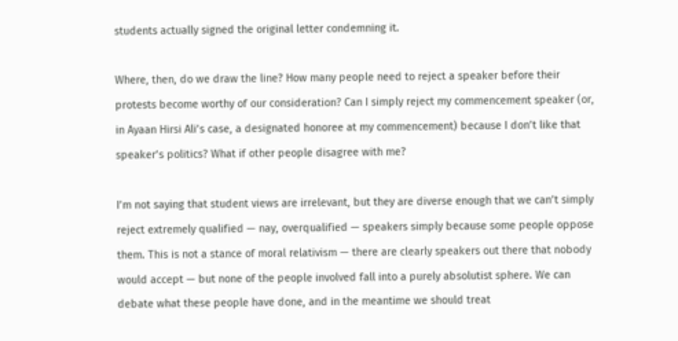students actually signed the original letter condemning it.

Where, then, do we draw the line? How many people need to reject a speaker before their protests become worthy of our consideration? Can I simply reject my commencement speaker (or, in Ayaan Hirsi Ali’s case, a designated honoree at my commencement) because I don’t like that speaker’s politics? What if other people disagree with me?

I’m not saying that student views are irrelevant, but they are diverse enough that we can’t simply reject extremely qualified — nay, overqualified — speakers simply because some people oppose them. This is not a stance of moral relativism — there are clearly speakers out there that nobody would accept — but none of the people involved fall into a purely absolutist sphere. We can debate what these people have done, and in the meantime we should treat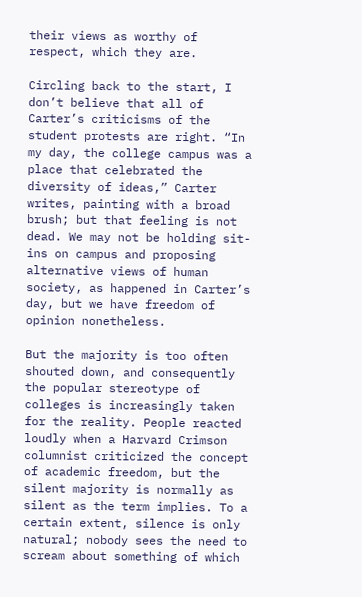their views as worthy of respect, which they are.

Circling back to the start, I don’t believe that all of Carter’s criticisms of the student protests are right. “In my day, the college campus was a place that celebrated the diversity of ideas,” Carter writes, painting with a broad brush; but that feeling is not dead. We may not be holding sit-ins on campus and proposing alternative views of human society, as happened in Carter’s day, but we have freedom of opinion nonetheless.

But the majority is too often shouted down, and consequently the popular stereotype of colleges is increasingly taken for the reality. People reacted loudly when a Harvard Crimson columnist criticized the concept of academic freedom, but the silent majority is normally as silent as the term implies. To a certain extent, silence is only natural; nobody sees the need to scream about something of which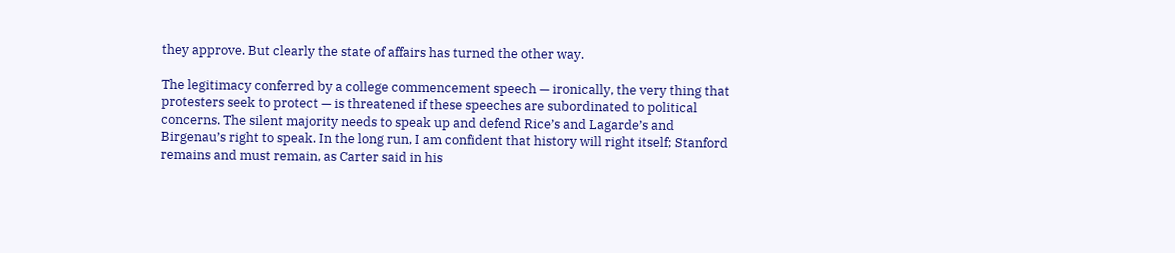they approve. But clearly the state of affairs has turned the other way.

The legitimacy conferred by a college commencement speech — ironically, the very thing that protesters seek to protect — is threatened if these speeches are subordinated to political concerns. The silent majority needs to speak up and defend Rice’s and Lagarde’s and Birgenau’s right to speak. In the long run, I am confident that history will right itself; Stanford remains and must remain, as Carter said in his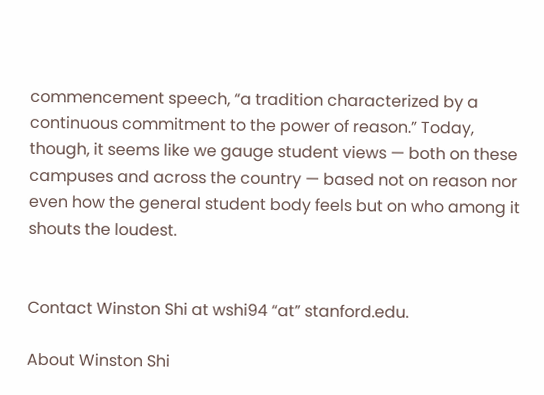commencement speech, “a tradition characterized by a continuous commitment to the power of reason.” Today, though, it seems like we gauge student views — both on these campuses and across the country — based not on reason nor even how the general student body feels but on who among it shouts the loudest.


Contact Winston Shi at wshi94 “at” stanford.edu.

About Winston Shi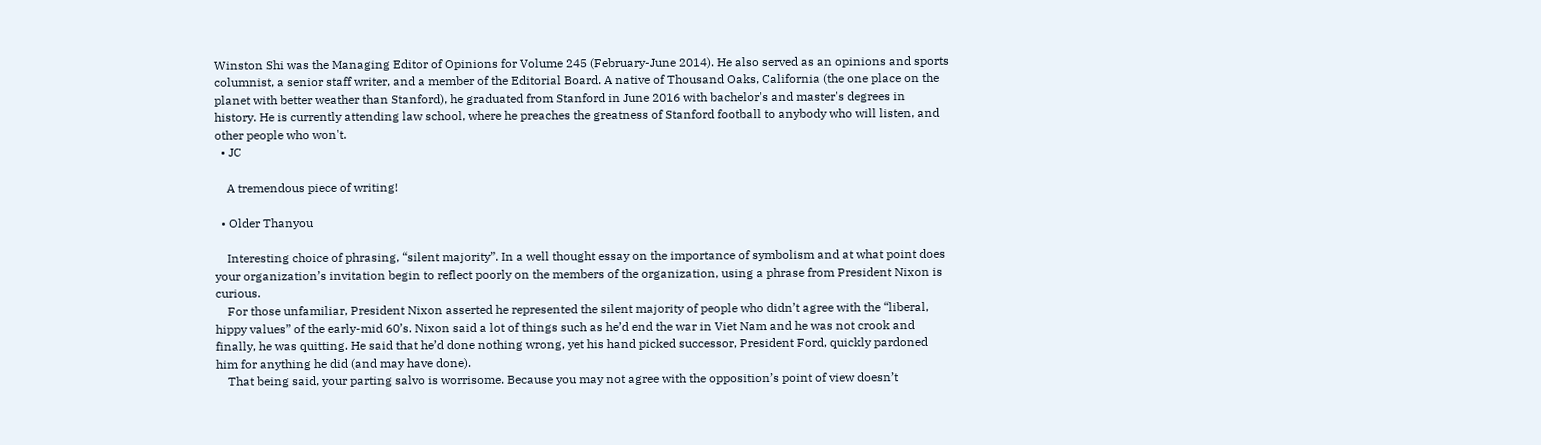Winston Shi was the Managing Editor of Opinions for Volume 245 (February-June 2014). He also served as an opinions and sports columnist, a senior staff writer, and a member of the Editorial Board. A native of Thousand Oaks, California (the one place on the planet with better weather than Stanford), he graduated from Stanford in June 2016 with bachelor's and master's degrees in history. He is currently attending law school, where he preaches the greatness of Stanford football to anybody who will listen, and other people who won't.
  • JC

    A tremendous piece of writing!

  • Older Thanyou

    Interesting choice of phrasing, “silent majority”. In a well thought essay on the importance of symbolism and at what point does your organization’s invitation begin to reflect poorly on the members of the organization, using a phrase from President Nixon is curious.
    For those unfamiliar, President Nixon asserted he represented the silent majority of people who didn’t agree with the “liberal, hippy values” of the early-mid 60’s. Nixon said a lot of things such as he’d end the war in Viet Nam and he was not crook and finally, he was quitting. He said that he’d done nothing wrong, yet his hand picked successor, President Ford, quickly pardoned him for anything he did (and may have done).
    That being said, your parting salvo is worrisome. Because you may not agree with the opposition’s point of view doesn’t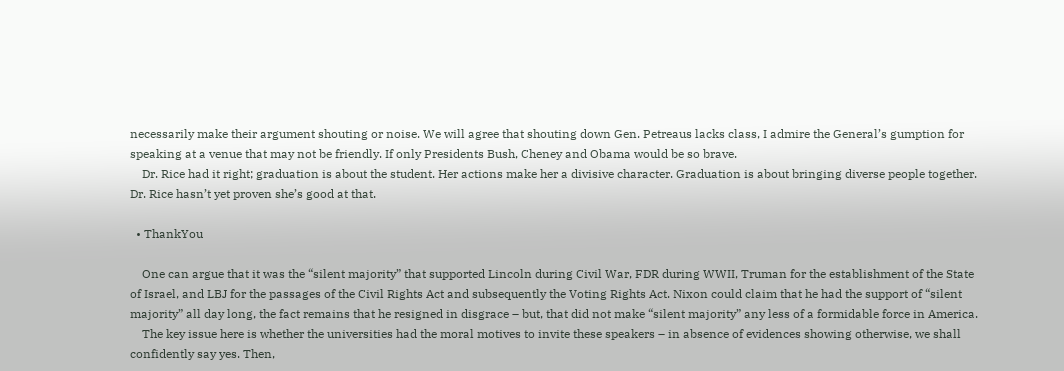necessarily make their argument shouting or noise. We will agree that shouting down Gen. Petreaus lacks class, I admire the General’s gumption for speaking at a venue that may not be friendly. If only Presidents Bush, Cheney and Obama would be so brave.
    Dr. Rice had it right; graduation is about the student. Her actions make her a divisive character. Graduation is about bringing diverse people together. Dr. Rice hasn’t yet proven she’s good at that.

  • ThankYou

    One can argue that it was the “silent majority” that supported Lincoln during Civil War, FDR during WWII, Truman for the establishment of the State of Israel, and LBJ for the passages of the Civil Rights Act and subsequently the Voting Rights Act. Nixon could claim that he had the support of “silent majority” all day long, the fact remains that he resigned in disgrace – but, that did not make “silent majority” any less of a formidable force in America.
    The key issue here is whether the universities had the moral motives to invite these speakers – in absence of evidences showing otherwise, we shall confidently say yes. Then,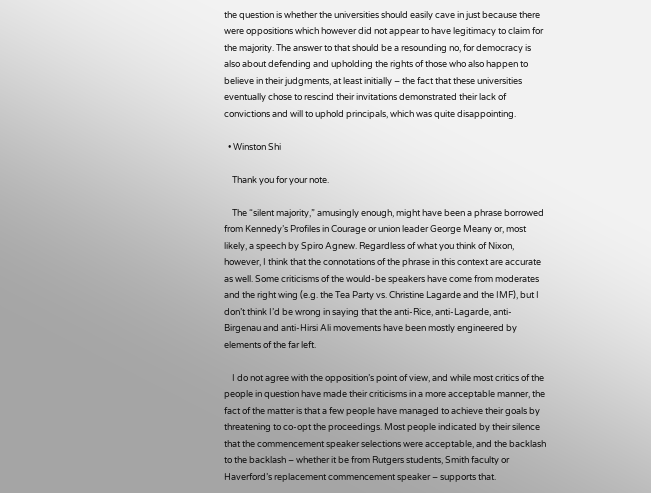the question is whether the universities should easily cave in just because there were oppositions which however did not appear to have legitimacy to claim for the majority. The answer to that should be a resounding no, for democracy is also about defending and upholding the rights of those who also happen to believe in their judgments, at least initially – the fact that these universities eventually chose to rescind their invitations demonstrated their lack of convictions and will to uphold principals, which was quite disappointing.

  • Winston Shi

    Thank you for your note.

    The “silent majority,” amusingly enough, might have been a phrase borrowed from Kennedy’s Profiles in Courage or union leader George Meany or, most likely, a speech by Spiro Agnew. Regardless of what you think of Nixon, however, I think that the connotations of the phrase in this context are accurate as well. Some criticisms of the would-be speakers have come from moderates and the right wing (e.g. the Tea Party vs. Christine Lagarde and the IMF), but I don’t think I’d be wrong in saying that the anti-Rice, anti-Lagarde, anti-Birgenau and anti-Hirsi Ali movements have been mostly engineered by elements of the far left.

    I do not agree with the opposition’s point of view, and while most critics of the people in question have made their criticisms in a more acceptable manner, the fact of the matter is that a few people have managed to achieve their goals by threatening to co-opt the proceedings. Most people indicated by their silence that the commencement speaker selections were acceptable, and the backlash to the backlash – whether it be from Rutgers students, Smith faculty or Haverford’s replacement commencement speaker – supports that.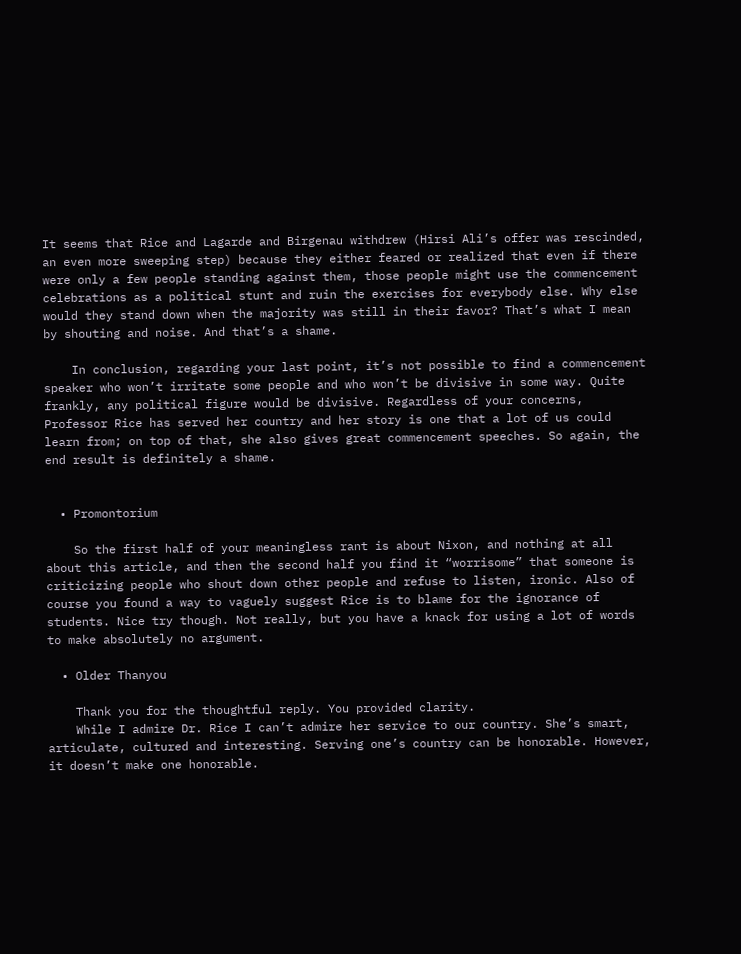It seems that Rice and Lagarde and Birgenau withdrew (Hirsi Ali’s offer was rescinded, an even more sweeping step) because they either feared or realized that even if there were only a few people standing against them, those people might use the commencement celebrations as a political stunt and ruin the exercises for everybody else. Why else would they stand down when the majority was still in their favor? That’s what I mean by shouting and noise. And that’s a shame.

    In conclusion, regarding your last point, it’s not possible to find a commencement speaker who won’t irritate some people and who won’t be divisive in some way. Quite frankly, any political figure would be divisive. Regardless of your concerns, Professor Rice has served her country and her story is one that a lot of us could learn from; on top of that, she also gives great commencement speeches. So again, the end result is definitely a shame.


  • Promontorium

    So the first half of your meaningless rant is about Nixon, and nothing at all about this article, and then the second half you find it “worrisome” that someone is criticizing people who shout down other people and refuse to listen, ironic. Also of course you found a way to vaguely suggest Rice is to blame for the ignorance of students. Nice try though. Not really, but you have a knack for using a lot of words to make absolutely no argument.

  • Older Thanyou

    Thank you for the thoughtful reply. You provided clarity.
    While I admire Dr. Rice I can’t admire her service to our country. She’s smart, articulate, cultured and interesting. Serving one’s country can be honorable. However, it doesn’t make one honorable.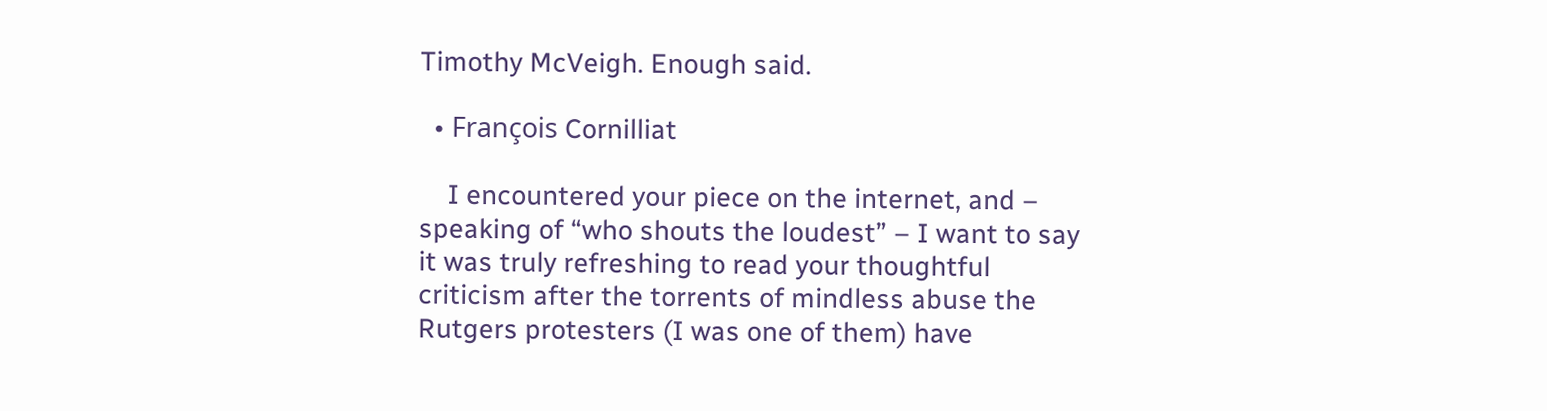Timothy McVeigh. Enough said.

  • François Cornilliat

    I encountered your piece on the internet, and – speaking of “who shouts the loudest” – I want to say it was truly refreshing to read your thoughtful criticism after the torrents of mindless abuse the Rutgers protesters (I was one of them) have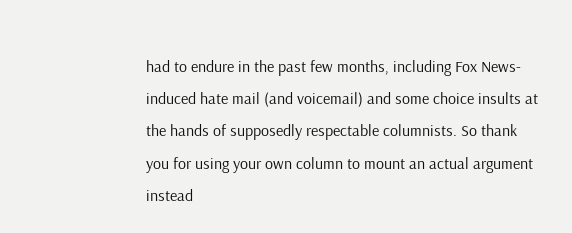had to endure in the past few months, including Fox News-induced hate mail (and voicemail) and some choice insults at the hands of supposedly respectable columnists. So thank you for using your own column to mount an actual argument instead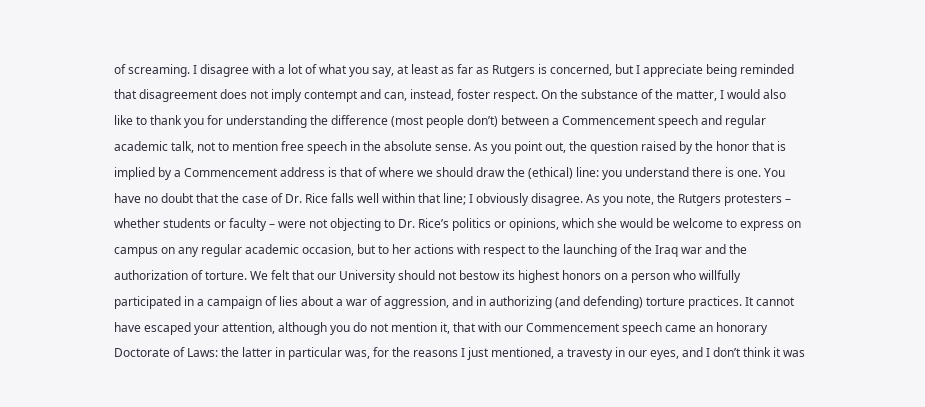of screaming. I disagree with a lot of what you say, at least as far as Rutgers is concerned, but I appreciate being reminded that disagreement does not imply contempt and can, instead, foster respect. On the substance of the matter, I would also like to thank you for understanding the difference (most people don’t) between a Commencement speech and regular academic talk, not to mention free speech in the absolute sense. As you point out, the question raised by the honor that is implied by a Commencement address is that of where we should draw the (ethical) line: you understand there is one. You have no doubt that the case of Dr. Rice falls well within that line; I obviously disagree. As you note, the Rutgers protesters – whether students or faculty – were not objecting to Dr. Rice’s politics or opinions, which she would be welcome to express on campus on any regular academic occasion, but to her actions with respect to the launching of the Iraq war and the authorization of torture. We felt that our University should not bestow its highest honors on a person who willfully participated in a campaign of lies about a war of aggression, and in authorizing (and defending) torture practices. It cannot have escaped your attention, although you do not mention it, that with our Commencement speech came an honorary Doctorate of Laws: the latter in particular was, for the reasons I just mentioned, a travesty in our eyes, and I don’t think it was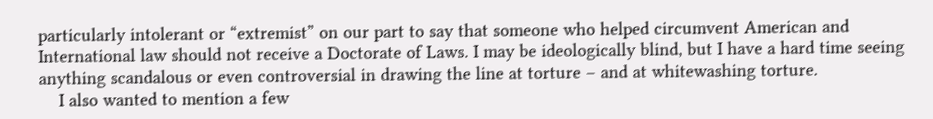particularly intolerant or “extremist” on our part to say that someone who helped circumvent American and International law should not receive a Doctorate of Laws. I may be ideologically blind, but I have a hard time seeing anything scandalous or even controversial in drawing the line at torture – and at whitewashing torture.
    I also wanted to mention a few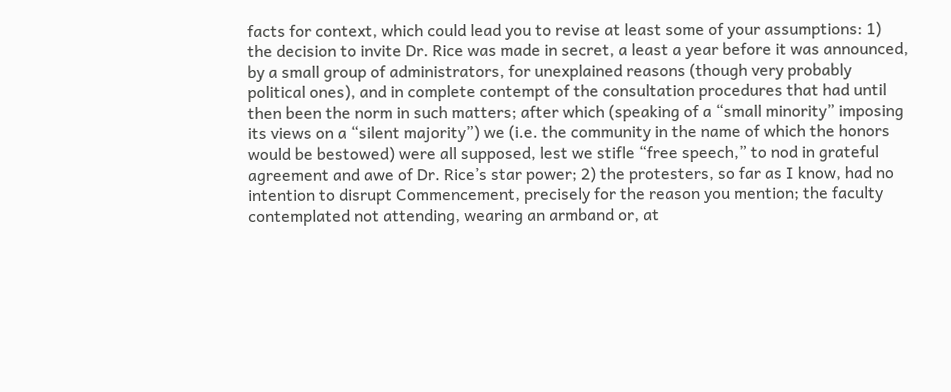facts for context, which could lead you to revise at least some of your assumptions: 1) the decision to invite Dr. Rice was made in secret, a least a year before it was announced, by a small group of administrators, for unexplained reasons (though very probably political ones), and in complete contempt of the consultation procedures that had until then been the norm in such matters; after which (speaking of a “small minority” imposing its views on a “silent majority”) we (i.e. the community in the name of which the honors would be bestowed) were all supposed, lest we stifle “free speech,” to nod in grateful agreement and awe of Dr. Rice’s star power; 2) the protesters, so far as I know, had no intention to disrupt Commencement, precisely for the reason you mention; the faculty contemplated not attending, wearing an armband or, at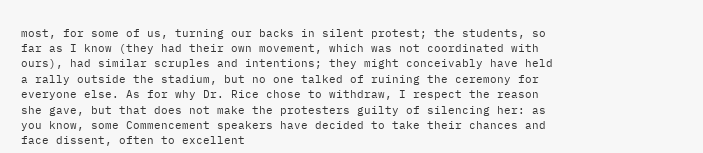most, for some of us, turning our backs in silent protest; the students, so far as I know (they had their own movement, which was not coordinated with ours), had similar scruples and intentions; they might conceivably have held a rally outside the stadium, but no one talked of ruining the ceremony for everyone else. As for why Dr. Rice chose to withdraw, I respect the reason she gave, but that does not make the protesters guilty of silencing her: as you know, some Commencement speakers have decided to take their chances and face dissent, often to excellent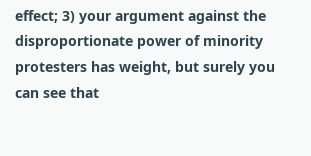effect; 3) your argument against the disproportionate power of minority protesters has weight, but surely you can see that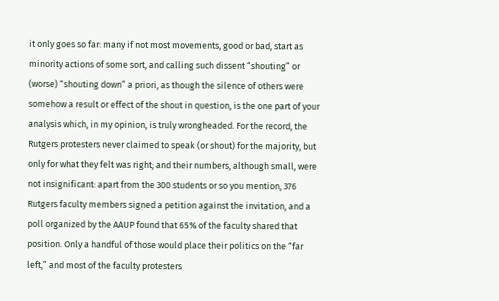it only goes so far: many if not most movements, good or bad, start as minority actions of some sort, and calling such dissent “shouting” or (worse) “shouting down” a priori, as though the silence of others were somehow a result or effect of the shout in question, is the one part of your analysis which, in my opinion, is truly wrongheaded. For the record, the Rutgers protesters never claimed to speak (or shout) for the majority, but only for what they felt was right; and their numbers, although small, were not insignificant: apart from the 300 students or so you mention, 376 Rutgers faculty members signed a petition against the invitation, and a poll organized by the AAUP found that 65% of the faculty shared that position. Only a handful of those would place their politics on the “far left,” and most of the faculty protesters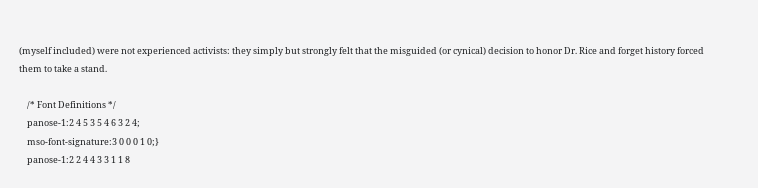(myself included) were not experienced activists: they simply but strongly felt that the misguided (or cynical) decision to honor Dr. Rice and forget history forced them to take a stand.

    /* Font Definitions */
    panose-1:2 4 5 3 5 4 6 3 2 4;
    mso-font-signature:3 0 0 0 1 0;}
    panose-1:2 2 4 4 3 3 1 1 8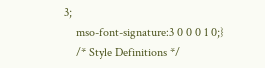3;
    mso-font-signature:3 0 0 0 1 0;}
    /* Style Definitions */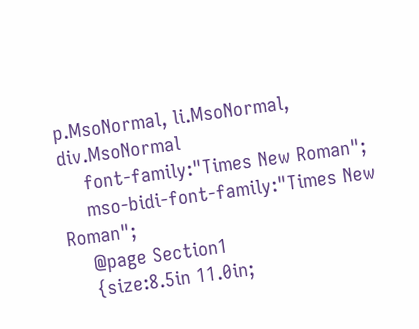p.MsoNormal, li.MsoNormal, div.MsoNormal
    font-family:"Times New Roman";
    mso-bidi-font-family:"Times New Roman";
    @page Section1
    {size:8.5in 11.0in;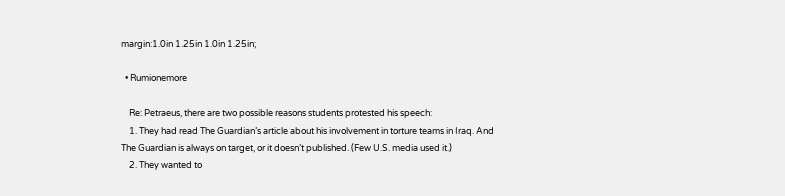margin:1.0in 1.25in 1.0in 1.25in;

  • Rumionemore

    Re: Petraeus, there are two possible reasons students protested his speech:
    1. They had read The Guardian’s article about his involvement in torture teams in Iraq. And The Guardian is always on target, or it doesn’t published. (Few U.S. media used it.)
    2. They wanted to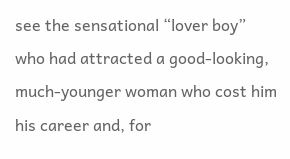see the sensational “lover boy” who had attracted a good-looking, much-younger woman who cost him his career and, for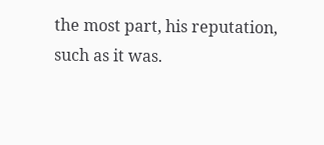the most part, his reputation, such as it was.